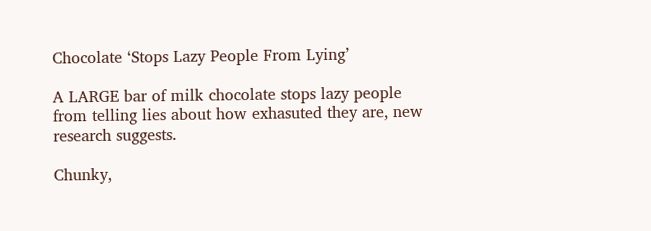Chocolate ‘Stops Lazy People From Lying’

A LARGE bar of milk chocolate stops lazy people from telling lies about how exhasuted they are, new research suggests.

Chunky,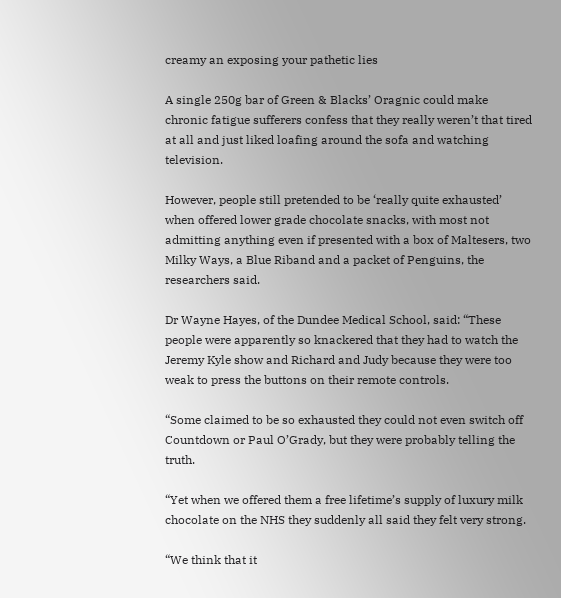creamy an exposing your pathetic lies

A single 250g bar of Green & Blacks’ Oragnic could make chronic fatigue sufferers confess that they really weren’t that tired at all and just liked loafing around the sofa and watching television.

However, people still pretended to be ‘really quite exhausted’ when offered lower grade chocolate snacks, with most not admitting anything even if presented with a box of Maltesers, two Milky Ways, a Blue Riband and a packet of Penguins, the researchers said.

Dr Wayne Hayes, of the Dundee Medical School, said: “These people were apparently so knackered that they had to watch the Jeremy Kyle show and Richard and Judy because they were too weak to press the buttons on their remote controls.

“Some claimed to be so exhausted they could not even switch off Countdown or Paul O’Grady, but they were probably telling the truth.

“Yet when we offered them a free lifetime’s supply of luxury milk chocolate on the NHS they suddenly all said they felt very strong.

“We think that it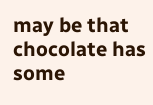may be that chocolate has some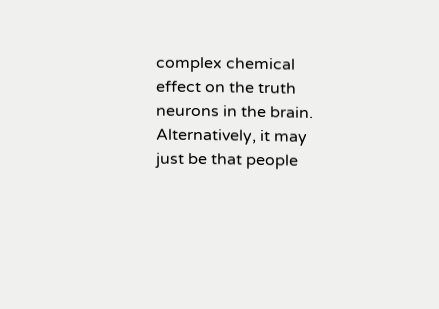complex chemical effect on the truth neurons in the brain. Alternatively, it may just be that people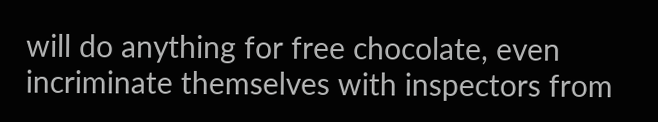will do anything for free chocolate, even incriminate themselves with inspectors from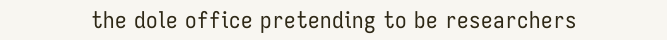the dole office pretending to be researchers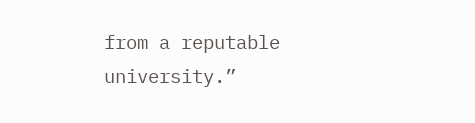from a reputable university.”